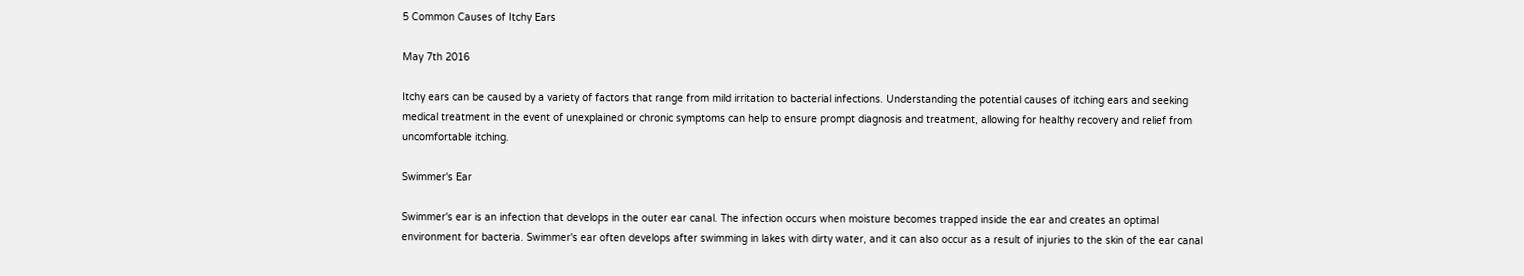5 Common Causes of Itchy Ears

May 7th 2016

Itchy ears can be caused by a variety of factors that range from mild irritation to bacterial infections. Understanding the potential causes of itching ears and seeking medical treatment in the event of unexplained or chronic symptoms can help to ensure prompt diagnosis and treatment, allowing for healthy recovery and relief from uncomfortable itching.

Swimmer's Ear

Swimmer's ear is an infection that develops in the outer ear canal. The infection occurs when moisture becomes trapped inside the ear and creates an optimal environment for bacteria. Swimmer's ear often develops after swimming in lakes with dirty water, and it can also occur as a result of injuries to the skin of the ear canal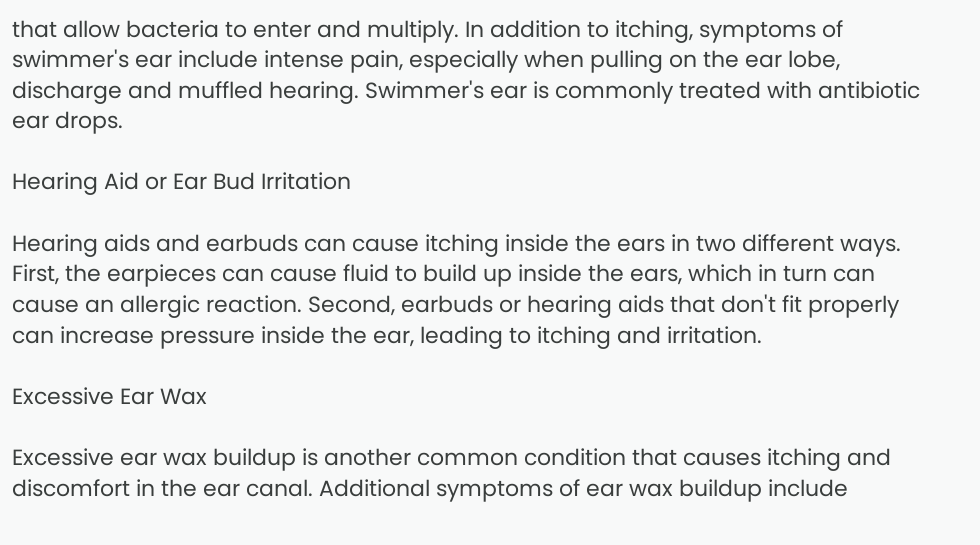that allow bacteria to enter and multiply. In addition to itching, symptoms of swimmer's ear include intense pain, especially when pulling on the ear lobe, discharge and muffled hearing. Swimmer's ear is commonly treated with antibiotic ear drops.

Hearing Aid or Ear Bud Irritation

Hearing aids and earbuds can cause itching inside the ears in two different ways. First, the earpieces can cause fluid to build up inside the ears, which in turn can cause an allergic reaction. Second, earbuds or hearing aids that don't fit properly can increase pressure inside the ear, leading to itching and irritation.

Excessive Ear Wax

Excessive ear wax buildup is another common condition that causes itching and discomfort in the ear canal. Additional symptoms of ear wax buildup include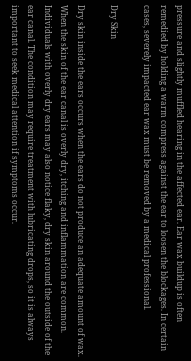pressure and slightly muffled hearing in the affected ear. Ear wax buildup is often remedied by holding a warm compress against the ear to loosen the blockages. In certain cases, severely impacted ear wax must be removed by a medical professional.

Dry Skin

Dry skin inside the ears occurs when the ears do not produce an adequate amount of wax. When the skin of the ear canal is overly dry, itching and inflammation are common. Individuals with overly dry ears may also notice flaky, dry skin around the outside of the ear canal. The condition may require treatment with lubricating drops, so it is always important to seek medical attention if symptoms occur.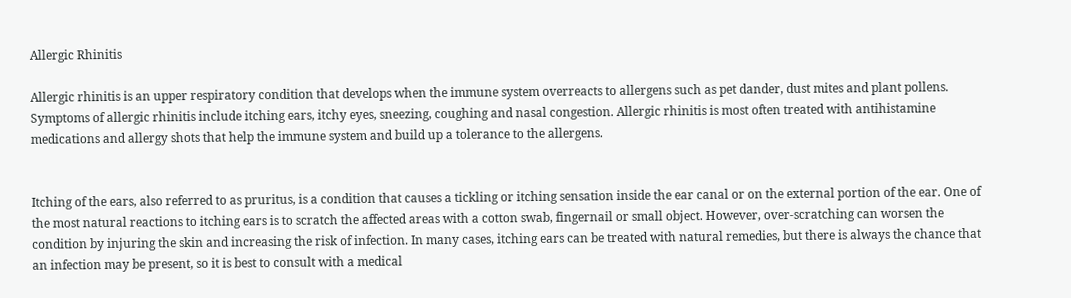Allergic Rhinitis

Allergic rhinitis is an upper respiratory condition that develops when the immune system overreacts to allergens such as pet dander, dust mites and plant pollens. Symptoms of allergic rhinitis include itching ears, itchy eyes, sneezing, coughing and nasal congestion. Allergic rhinitis is most often treated with antihistamine medications and allergy shots that help the immune system and build up a tolerance to the allergens.


Itching of the ears, also referred to as pruritus, is a condition that causes a tickling or itching sensation inside the ear canal or on the external portion of the ear. One of the most natural reactions to itching ears is to scratch the affected areas with a cotton swab, fingernail or small object. However, over-scratching can worsen the condition by injuring the skin and increasing the risk of infection. In many cases, itching ears can be treated with natural remedies, but there is always the chance that an infection may be present, so it is best to consult with a medical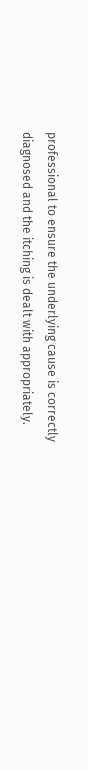professional to ensure the underlying cause is correctly diagnosed and the itching is dealt with appropriately.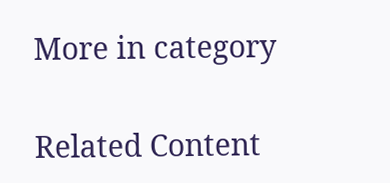More in category

Related Content